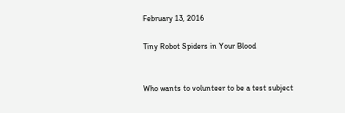February 13, 2016

Tiny Robot Spiders in Your Blood


Who wants to volunteer to be a test subject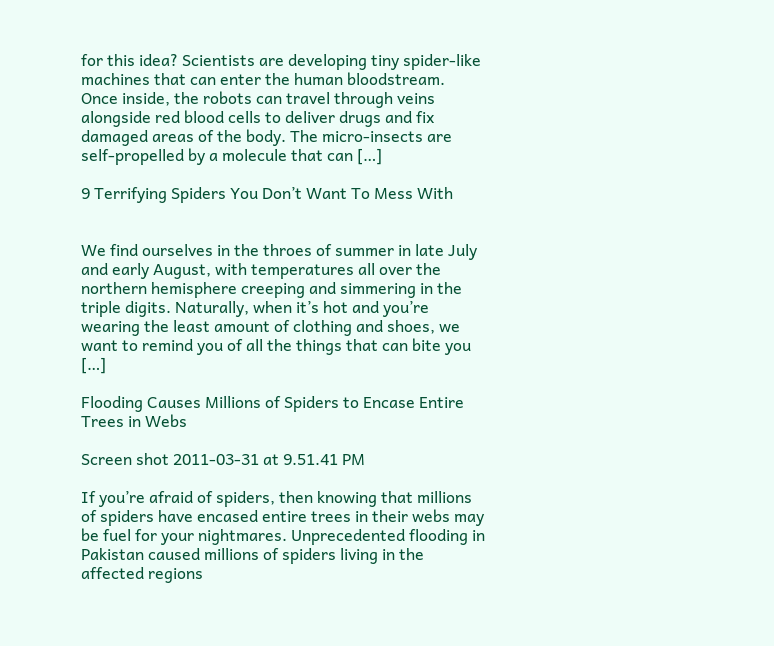for this idea? Scientists are developing tiny spider-like machines that can enter the human bloodstream. Once inside, the robots can travel through veins alongside red blood cells to deliver drugs and fix damaged areas of the body. The micro-insects are self-propelled by a molecule that can […]

9 Terrifying Spiders You Don’t Want To Mess With


We find ourselves in the throes of summer in late July and early August, with temperatures all over the northern hemisphere creeping and simmering in the triple digits. Naturally, when it’s hot and you’re wearing the least amount of clothing and shoes, we want to remind you of all the things that can bite you […]

Flooding Causes Millions of Spiders to Encase Entire Trees in Webs

Screen shot 2011-03-31 at 9.51.41 PM

If you’re afraid of spiders, then knowing that millions of spiders have encased entire trees in their webs may be fuel for your nightmares. Unprecedented flooding in Pakistan caused millions of spiders living in the affected regions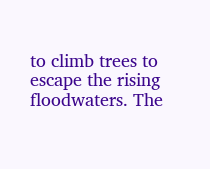to climb trees to escape the rising floodwaters. The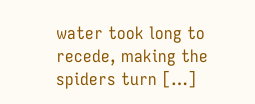water took long to recede, making the spiders turn […]